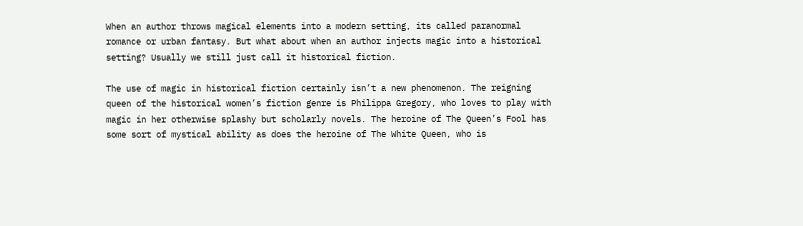When an author throws magical elements into a modern setting, its called paranormal romance or urban fantasy. But what about when an author injects magic into a historical setting? Usually we still just call it historical fiction.

The use of magic in historical fiction certainly isn’t a new phenomenon. The reigning queen of the historical women’s fiction genre is Philippa Gregory, who loves to play with magic in her otherwise splashy but scholarly novels. The heroine of The Queen’s Fool has some sort of mystical ability as does the heroine of The White Queen, who is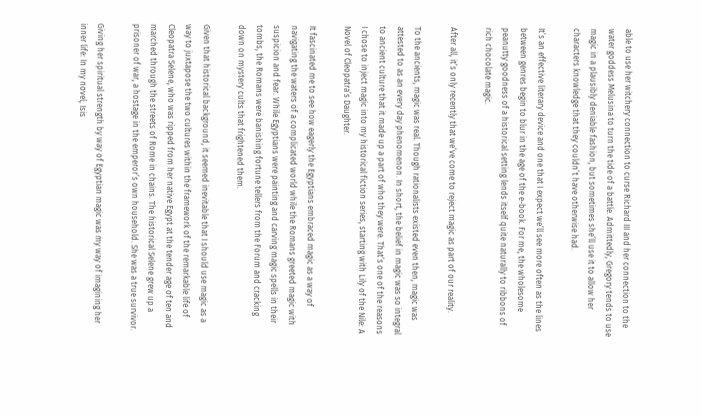able to use her witchery connection to curse Richard III and her connection to the water goddess Melusina to turn the tide of a battle. Admittedly, Gregory tends to use magic in a plausibly deniable fashion, but sometimes she’ll use it to allow her characters knowledge that they couldn’t have otherwise had.

It’s an effective literary device and one that I expect we’ll see more often as the lines between genres begin to blur in the age of the e-book. For me, the wholesome peanutty goodness of a historical setting lends itself quite naturally to ribbons of rich chocolate magic.

After all, it’s only recently that we’ve come to reject magic as part of our reality.

To the ancients, magic was real. Though rationalists existed even then, magic was attested to as an every day phenomenon. In short, the belief in magic was so integral to ancient culture that it made up a part of who they were. That’s one of the reasons I chose to inject magic into my historical fiction series, starting with Lily of the Nile: A Novel of Cleopatra’s Daughter.

It fascinated me to see how eagerly the Egyptians embraced magic as a way of navigating the waters of a complicated world while the Romans greeted magic with suspicion and fear. While Egyptians were painting and carving magic spells in their tombs, the Romans were banishing fortune tellers from the Forum and cracking down on mystery cults that frightened them.

Given that historical background, it seemed inevitable that I should use magic as a way to juxtapose the two cultures within the framework of the remarkable life of Cleopatra Selene, who was ripped from her native Egypt at the tender age of ten and marched through the streets of Rome in chains. The historical Selene grew up a prisoner of war, a hostage in the emperor’s own household. She was a true survivor.

Giving her spiritual strength by way of Egyptian magic was my way of imagining her inner life: In my novel, Isis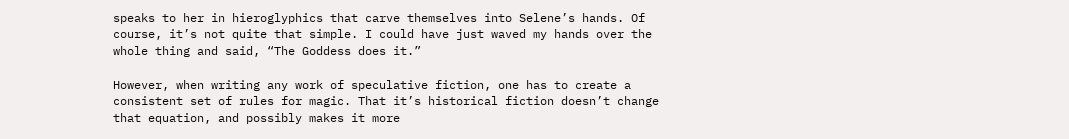speaks to her in hieroglyphics that carve themselves into Selene’s hands. Of course, it’s not quite that simple. I could have just waved my hands over the whole thing and said, “The Goddess does it.”

However, when writing any work of speculative fiction, one has to create a consistent set of rules for magic. That it’s historical fiction doesn’t change that equation, and possibly makes it more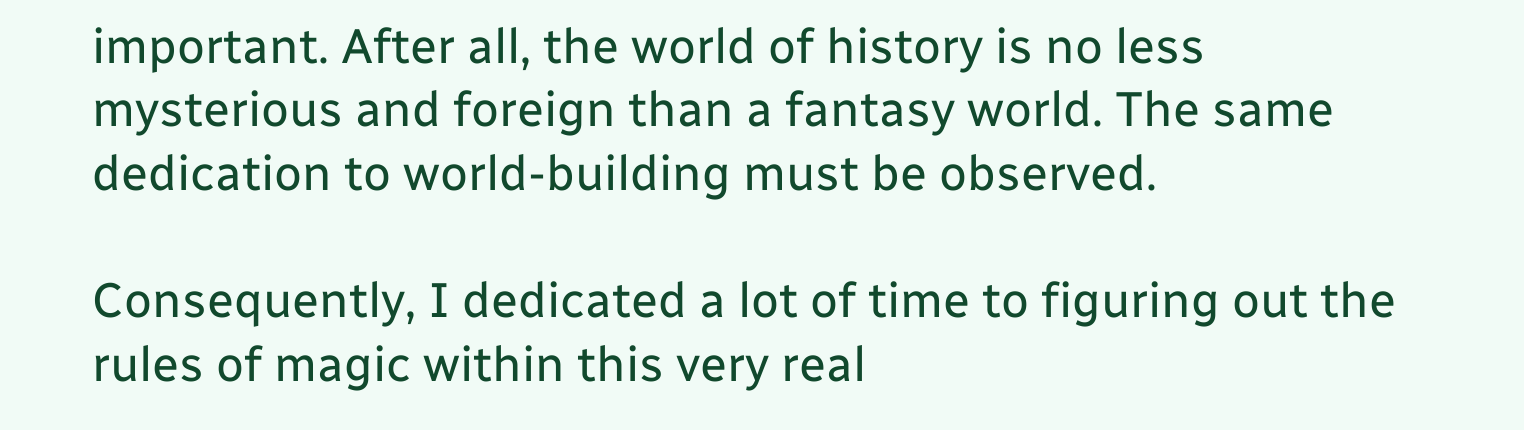important. After all, the world of history is no less mysterious and foreign than a fantasy world. The same dedication to world-building must be observed.

Consequently, I dedicated a lot of time to figuring out the rules of magic within this very real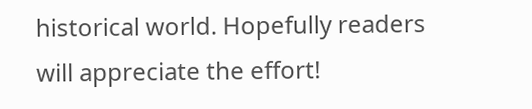historical world. Hopefully readers will appreciate the effort!